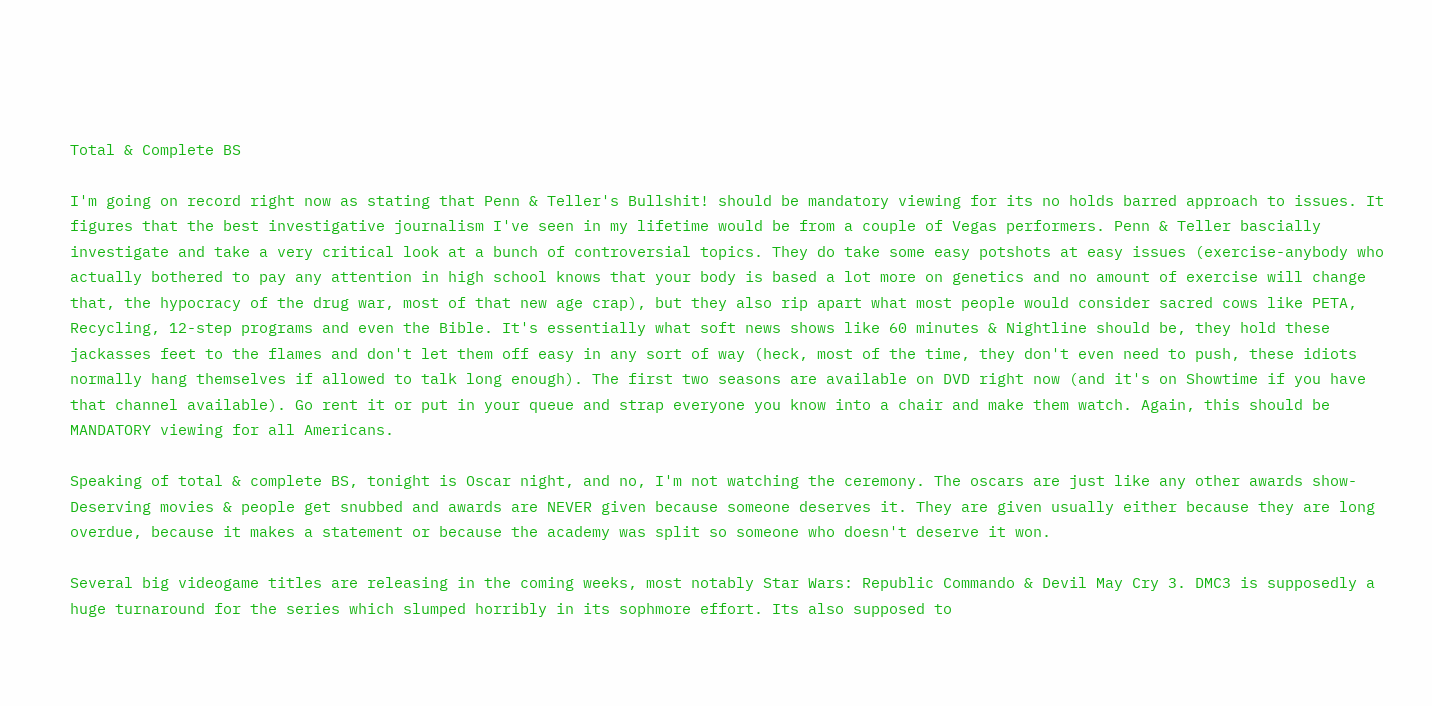Total & Complete BS

I'm going on record right now as stating that Penn & Teller's Bullshit! should be mandatory viewing for its no holds barred approach to issues. It figures that the best investigative journalism I've seen in my lifetime would be from a couple of Vegas performers. Penn & Teller bascially investigate and take a very critical look at a bunch of controversial topics. They do take some easy potshots at easy issues (exercise-anybody who actually bothered to pay any attention in high school knows that your body is based a lot more on genetics and no amount of exercise will change that, the hypocracy of the drug war, most of that new age crap), but they also rip apart what most people would consider sacred cows like PETA, Recycling, 12-step programs and even the Bible. It's essentially what soft news shows like 60 minutes & Nightline should be, they hold these jackasses feet to the flames and don't let them off easy in any sort of way (heck, most of the time, they don't even need to push, these idiots normally hang themselves if allowed to talk long enough). The first two seasons are available on DVD right now (and it's on Showtime if you have that channel available). Go rent it or put in your queue and strap everyone you know into a chair and make them watch. Again, this should be MANDATORY viewing for all Americans.

Speaking of total & complete BS, tonight is Oscar night, and no, I'm not watching the ceremony. The oscars are just like any other awards show-Deserving movies & people get snubbed and awards are NEVER given because someone deserves it. They are given usually either because they are long overdue, because it makes a statement or because the academy was split so someone who doesn't deserve it won.

Several big videogame titles are releasing in the coming weeks, most notably Star Wars: Republic Commando & Devil May Cry 3. DMC3 is supposedly a huge turnaround for the series which slumped horribly in its sophmore effort. Its also supposed to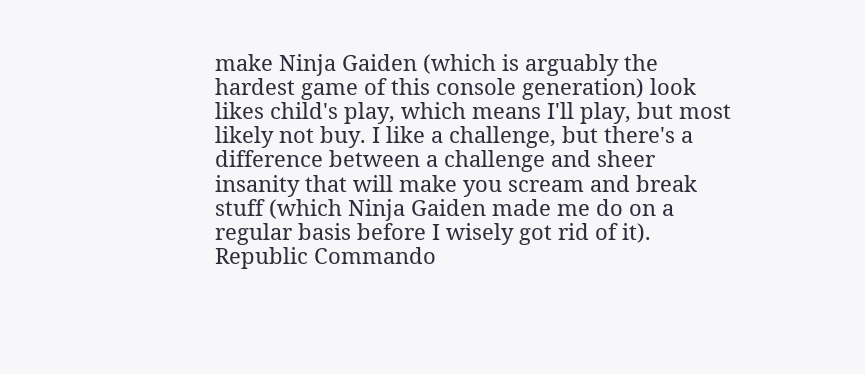make Ninja Gaiden (which is arguably the hardest game of this console generation) look likes child's play, which means I'll play, but most likely not buy. I like a challenge, but there's a difference between a challenge and sheer insanity that will make you scream and break stuff (which Ninja Gaiden made me do on a regular basis before I wisely got rid of it).
Republic Commando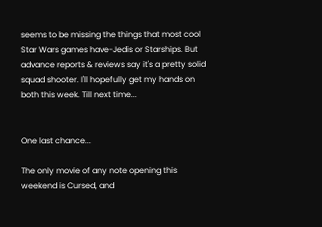seems to be missing the things that most cool Star Wars games have-Jedis or Starships. But advance reports & reviews say it's a pretty solid squad shooter. I'll hopefully get my hands on both this week. Till next time...


One last chance...

The only movie of any note opening this weekend is Cursed, and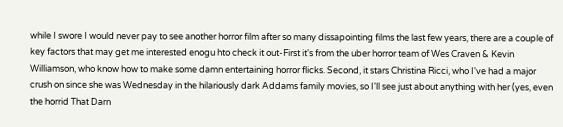while I swore I would never pay to see another horror film after so many dissapointing films the last few years, there are a couple of key factors that may get me interested enogu hto check it out-First it's from the uber horror team of Wes Craven & Kevin Williamson, who know how to make some damn entertaining horror flicks. Second, it stars Christina Ricci, who I've had a major crush on since she was Wednesday in the hilariously dark Addams family movies, so I'll see just about anything with her (yes, even the horrid That Darn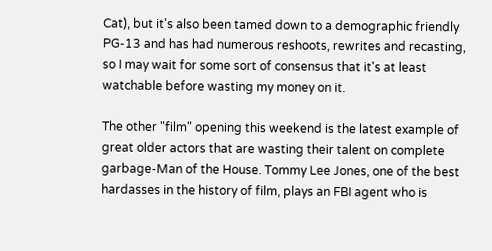Cat), but it's also been tamed down to a demographic friendly PG-13 and has had numerous reshoots, rewrites and recasting, so I may wait for some sort of consensus that it's at least watchable before wasting my money on it.

The other "film" opening this weekend is the latest example of great older actors that are wasting their talent on complete garbage-Man of the House. Tommy Lee Jones, one of the best hardasses in the history of film, plays an FBI agent who is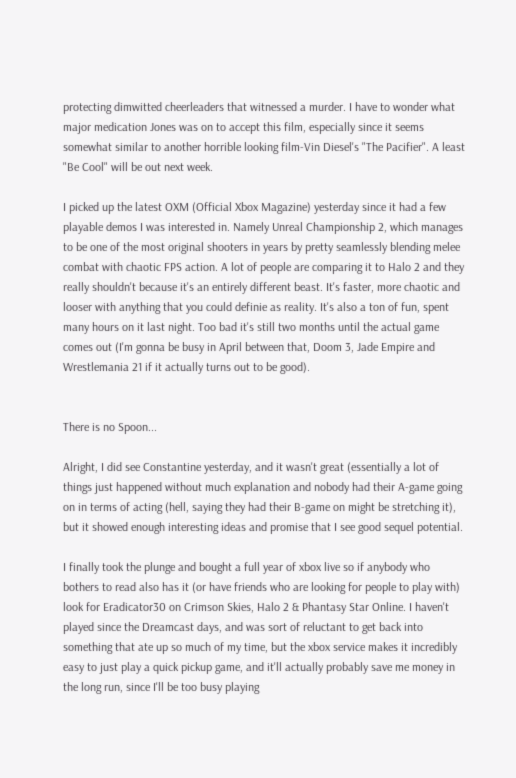protecting dimwitted cheerleaders that witnessed a murder. I have to wonder what major medication Jones was on to accept this film, especially since it seems somewhat similar to another horrible looking film-Vin Diesel's "The Pacifier". A least "Be Cool" will be out next week.

I picked up the latest OXM (Official Xbox Magazine) yesterday since it had a few playable demos I was interested in. Namely Unreal Championship 2, which manages to be one of the most original shooters in years by pretty seamlessly blending melee combat with chaotic FPS action. A lot of people are comparing it to Halo 2 and they really shouldn't because it's an entirely different beast. It's faster, more chaotic and looser with anything that you could definie as reality. It's also a ton of fun, spent many hours on it last night. Too bad it's still two months until the actual game comes out (I'm gonna be busy in April between that, Doom 3, Jade Empire and Wrestlemania 21 if it actually turns out to be good).


There is no Spoon...

Alright, I did see Constantine yesterday, and it wasn't great (essentially a lot of things just happened without much explanation and nobody had their A-game going on in terms of acting (hell, saying they had their B-game on might be stretching it), but it showed enough interesting ideas and promise that I see good sequel potential.

I finally took the plunge and bought a full year of xbox live so if anybody who bothers to read also has it (or have friends who are looking for people to play with) look for Eradicator30 on Crimson Skies, Halo 2 & Phantasy Star Online. I haven't played since the Dreamcast days, and was sort of reluctant to get back into something that ate up so much of my time, but the xbox service makes it incredibly easy to just play a quick pickup game, and it'll actually probably save me money in the long run, since I'll be too busy playing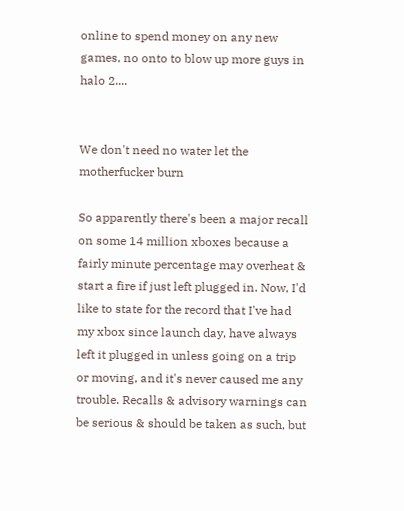online to spend money on any new games, no onto to blow up more guys in halo 2....


We don't need no water let the motherfucker burn

So apparently there's been a major recall on some 14 million xboxes because a fairly minute percentage may overheat & start a fire if just left plugged in. Now, I'd like to state for the record that I've had my xbox since launch day, have always left it plugged in unless going on a trip or moving, and it's never caused me any trouble. Recalls & advisory warnings can be serious & should be taken as such, but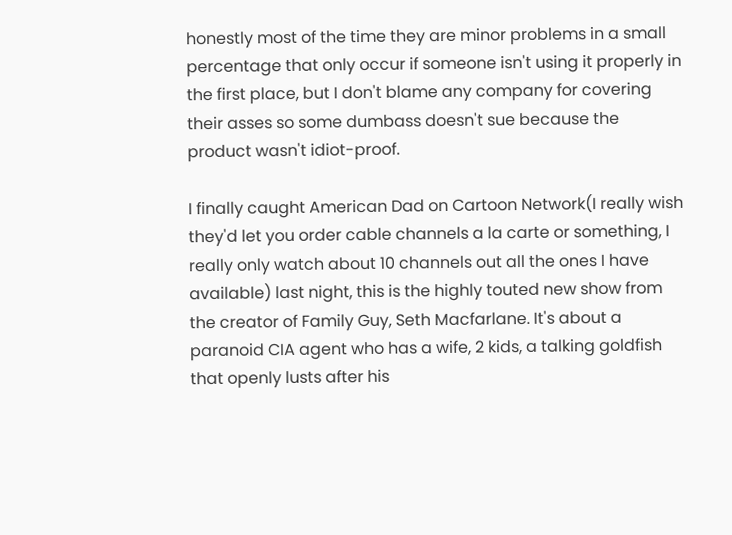honestly most of the time they are minor problems in a small percentage that only occur if someone isn't using it properly in the first place, but I don't blame any company for covering their asses so some dumbass doesn't sue because the product wasn't idiot-proof.

I finally caught American Dad on Cartoon Network(I really wish they'd let you order cable channels a la carte or something, I really only watch about 10 channels out all the ones I have available) last night, this is the highly touted new show from the creator of Family Guy, Seth Macfarlane. It's about a paranoid CIA agent who has a wife, 2 kids, a talking goldfish that openly lusts after his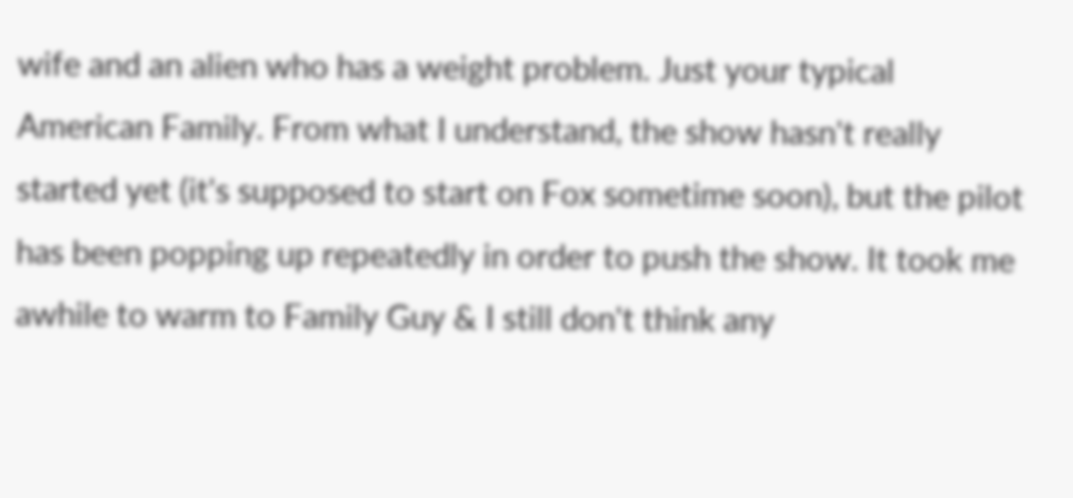wife and an alien who has a weight problem. Just your typical American Family. From what I understand, the show hasn't really started yet (it's supposed to start on Fox sometime soon), but the pilot has been popping up repeatedly in order to push the show. It took me awhile to warm to Family Guy & I still don't think any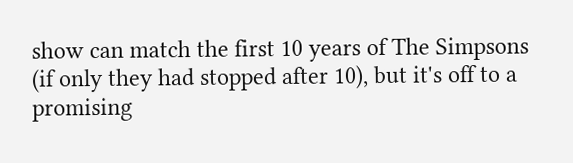show can match the first 10 years of The Simpsons (if only they had stopped after 10), but it's off to a promising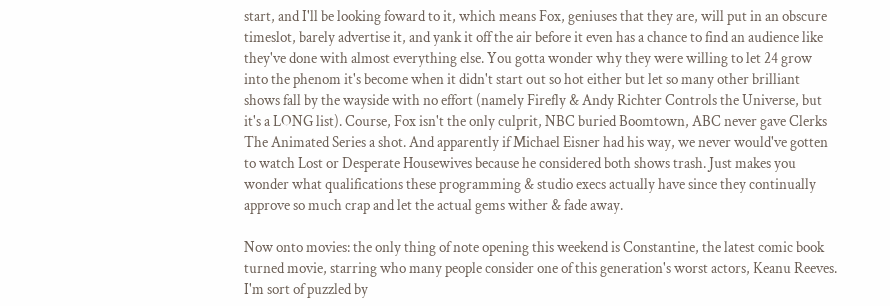start, and I'll be looking foward to it, which means Fox, geniuses that they are, will put in an obscure timeslot, barely advertise it, and yank it off the air before it even has a chance to find an audience like they've done with almost everything else. You gotta wonder why they were willing to let 24 grow into the phenom it's become when it didn't start out so hot either but let so many other brilliant shows fall by the wayside with no effort (namely Firefly & Andy Richter Controls the Universe, but it's a LONG list). Course, Fox isn't the only culprit, NBC buried Boomtown, ABC never gave Clerks The Animated Series a shot. And apparently if Michael Eisner had his way, we never would've gotten to watch Lost or Desperate Housewives because he considered both shows trash. Just makes you wonder what qualifications these programming & studio execs actually have since they continually approve so much crap and let the actual gems wither & fade away.

Now onto movies: the only thing of note opening this weekend is Constantine, the latest comic book turned movie, starring who many people consider one of this generation's worst actors, Keanu Reeves. I'm sort of puzzled by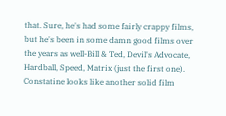that. Sure, he's had some fairly crappy films, but he's been in some damn good films over the years as well-Bill & Ted, Devil's Advocate, Hardball, Speed, Matrix (just the first one). Constatine looks like another solid film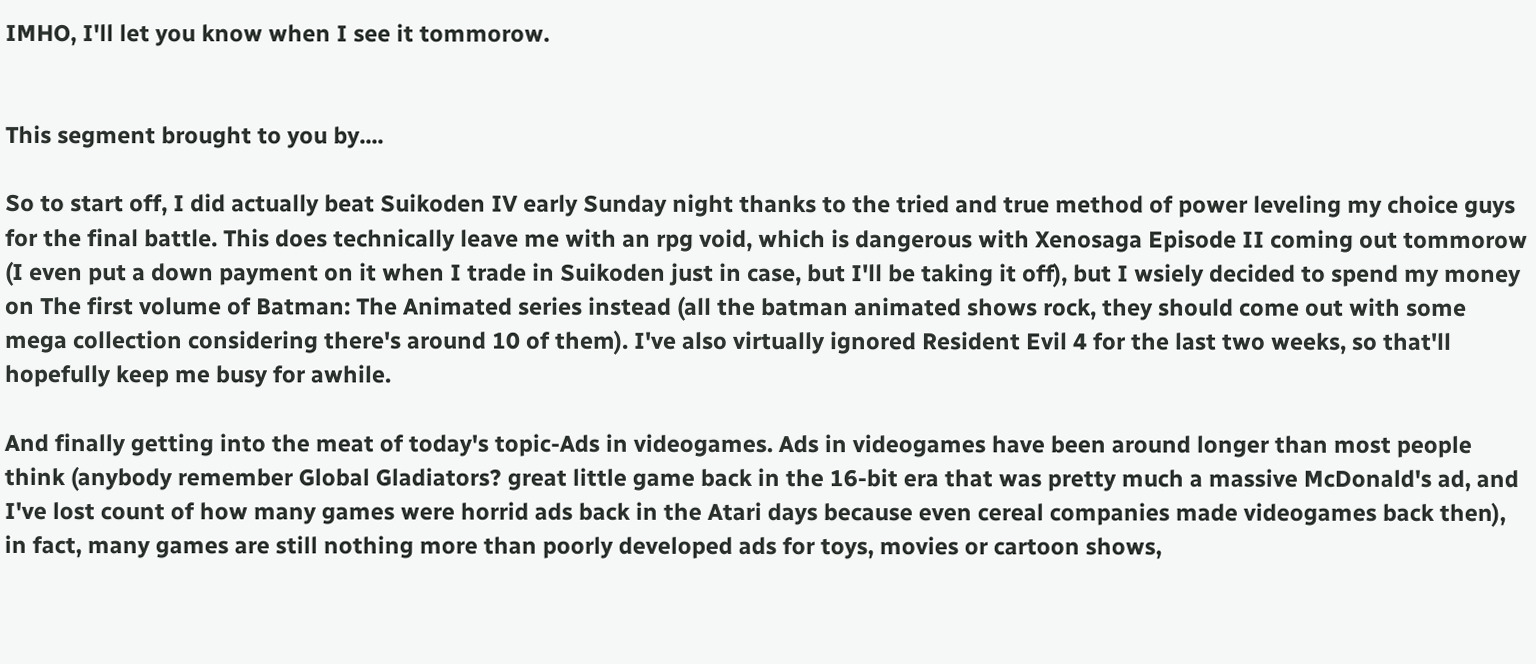IMHO, I'll let you know when I see it tommorow.


This segment brought to you by....

So to start off, I did actually beat Suikoden IV early Sunday night thanks to the tried and true method of power leveling my choice guys for the final battle. This does technically leave me with an rpg void, which is dangerous with Xenosaga Episode II coming out tommorow (I even put a down payment on it when I trade in Suikoden just in case, but I'll be taking it off), but I wsiely decided to spend my money on The first volume of Batman: The Animated series instead (all the batman animated shows rock, they should come out with some mega collection considering there's around 10 of them). I've also virtually ignored Resident Evil 4 for the last two weeks, so that'll hopefully keep me busy for awhile.

And finally getting into the meat of today's topic-Ads in videogames. Ads in videogames have been around longer than most people think (anybody remember Global Gladiators? great little game back in the 16-bit era that was pretty much a massive McDonald's ad, and I've lost count of how many games were horrid ads back in the Atari days because even cereal companies made videogames back then), in fact, many games are still nothing more than poorly developed ads for toys, movies or cartoon shows,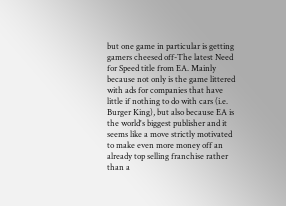but one game in particular is getting gamers cheesed off-The latest Need for Speed title from EA. Mainly because not only is the game littered with ads for companies that have little if nothing to do with cars (i.e. Burger King), but also because EA is the world's biggest publisher and it seems like a move strictly motivated to make even more money off an already top selling franchise rather than a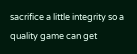sacrifice a little integrity so a quality game can get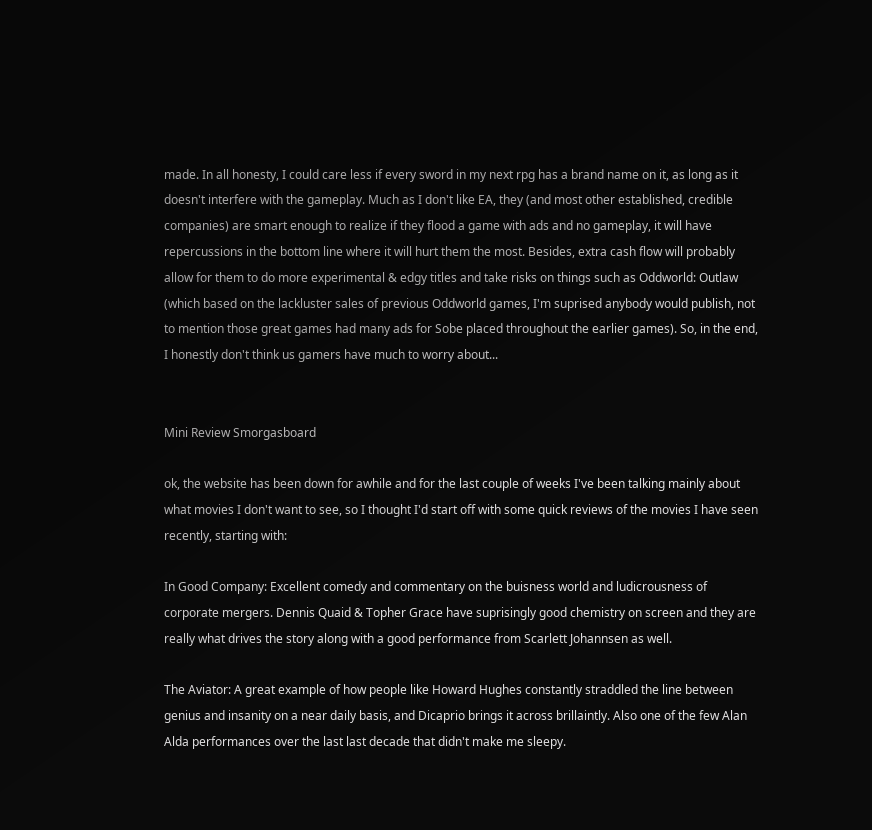made. In all honesty, I could care less if every sword in my next rpg has a brand name on it, as long as it doesn't interfere with the gameplay. Much as I don't like EA, they (and most other established, credible companies) are smart enough to realize if they flood a game with ads and no gameplay, it will have repercussions in the bottom line where it will hurt them the most. Besides, extra cash flow will probably allow for them to do more experimental & edgy titles and take risks on things such as Oddworld: Outlaw (which based on the lackluster sales of previous Oddworld games, I'm suprised anybody would publish, not to mention those great games had many ads for Sobe placed throughout the earlier games). So, in the end, I honestly don't think us gamers have much to worry about...


Mini Review Smorgasboard

ok, the website has been down for awhile and for the last couple of weeks I've been talking mainly about what movies I don't want to see, so I thought I'd start off with some quick reviews of the movies I have seen recently, starting with:

In Good Company: Excellent comedy and commentary on the buisness world and ludicrousness of corporate mergers. Dennis Quaid & Topher Grace have suprisingly good chemistry on screen and they are really what drives the story along with a good performance from Scarlett Johannsen as well.

The Aviator: A great example of how people like Howard Hughes constantly straddled the line between genius and insanity on a near daily basis, and Dicaprio brings it across brillaintly. Also one of the few Alan Alda performances over the last last decade that didn't make me sleepy.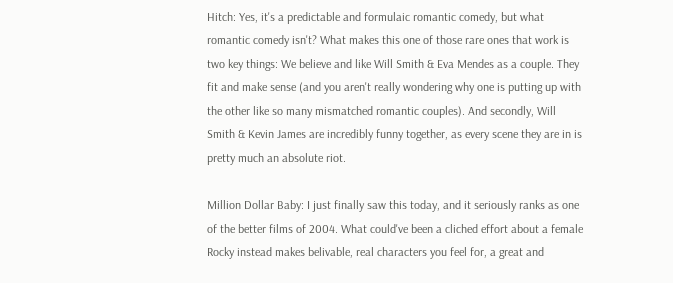Hitch: Yes, it's a predictable and formulaic romantic comedy, but what romantic comedy isn't? What makes this one of those rare ones that work is two key things: We believe and like Will Smith & Eva Mendes as a couple. They fit and make sense (and you aren't really wondering why one is putting up with the other like so many mismatched romantic couples). And secondly, Will Smith & Kevin James are incredibly funny together, as every scene they are in is pretty much an absolute riot.

Million Dollar Baby: I just finally saw this today, and it seriously ranks as one of the better films of 2004. What could've been a cliched effort about a female Rocky instead makes belivable, real characters you feel for, a great and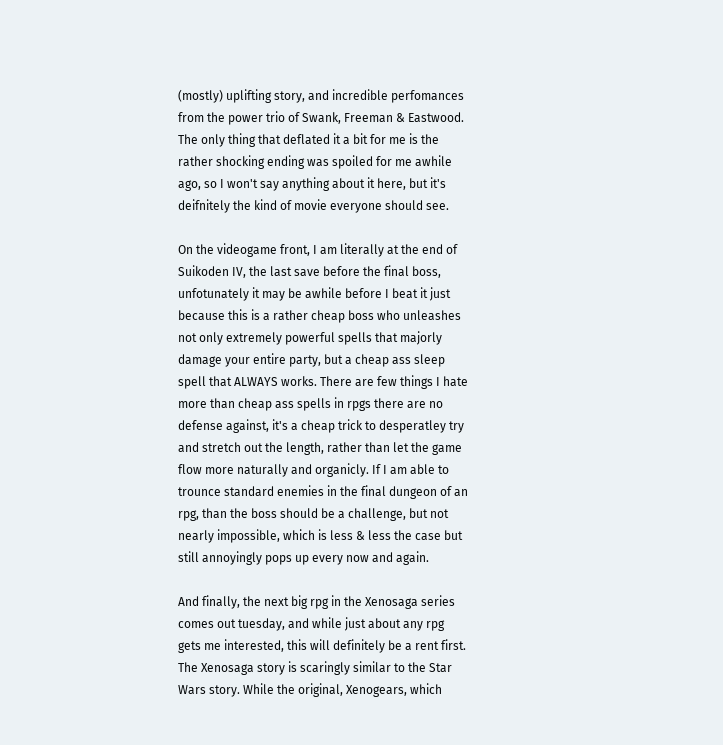(mostly) uplifting story, and incredible perfomances from the power trio of Swank, Freeman & Eastwood. The only thing that deflated it a bit for me is the rather shocking ending was spoiled for me awhile ago, so I won't say anything about it here, but it's deifnitely the kind of movie everyone should see.

On the videogame front, I am literally at the end of Suikoden IV, the last save before the final boss, unfotunately it may be awhile before I beat it just because this is a rather cheap boss who unleashes not only extremely powerful spells that majorly damage your entire party, but a cheap ass sleep spell that ALWAYS works. There are few things I hate more than cheap ass spells in rpgs there are no defense against, it's a cheap trick to desperatley try and stretch out the length, rather than let the game flow more naturally and organicly. If I am able to trounce standard enemies in the final dungeon of an rpg, than the boss should be a challenge, but not nearly impossible, which is less & less the case but still annoyingly pops up every now and again.

And finally, the next big rpg in the Xenosaga series comes out tuesday, and while just about any rpg gets me interested, this will definitely be a rent first. The Xenosaga story is scaringly similar to the Star Wars story. While the original, Xenogears, which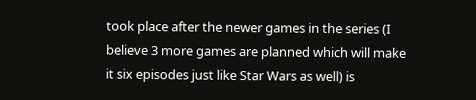took place after the newer games in the series (I believe 3 more games are planned which will make it six episodes just like Star Wars as well) is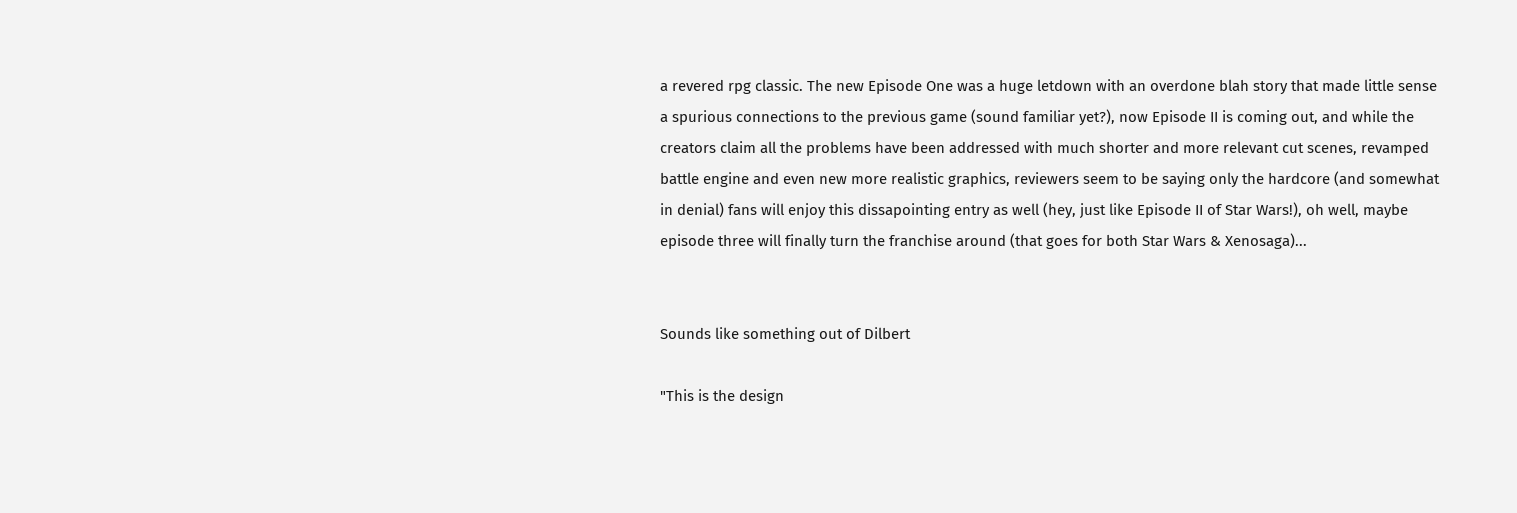a revered rpg classic. The new Episode One was a huge letdown with an overdone blah story that made little sense a spurious connections to the previous game (sound familiar yet?), now Episode II is coming out, and while the creators claim all the problems have been addressed with much shorter and more relevant cut scenes, revamped battle engine and even new more realistic graphics, reviewers seem to be saying only the hardcore (and somewhat in denial) fans will enjoy this dissapointing entry as well (hey, just like Episode II of Star Wars!), oh well, maybe episode three will finally turn the franchise around (that goes for both Star Wars & Xenosaga)...


Sounds like something out of Dilbert

"This is the design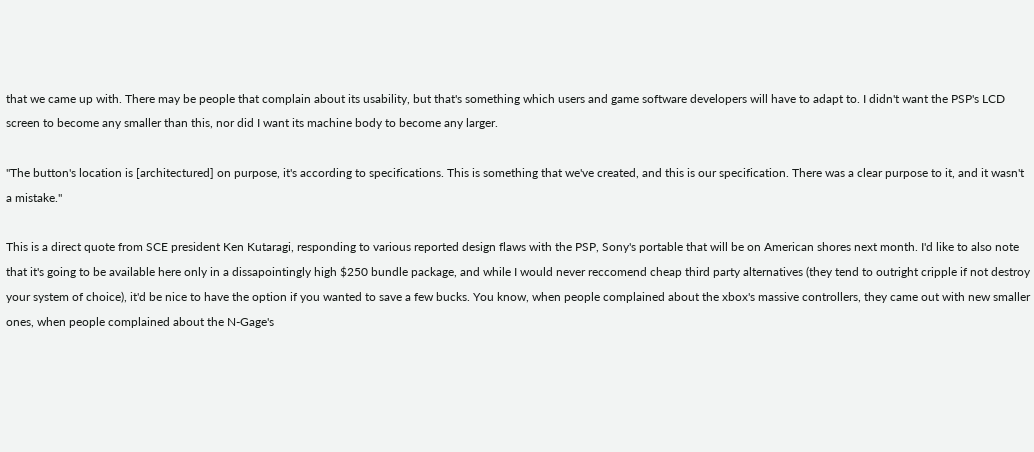that we came up with. There may be people that complain about its usability, but that's something which users and game software developers will have to adapt to. I didn't want the PSP's LCD screen to become any smaller than this, nor did I want its machine body to become any larger.

"The button's location is [architectured] on purpose, it's according to specifications. This is something that we've created, and this is our specification. There was a clear purpose to it, and it wasn't a mistake."

This is a direct quote from SCE president Ken Kutaragi, responding to various reported design flaws with the PSP, Sony's portable that will be on American shores next month. I'd like to also note that it's going to be available here only in a dissapointingly high $250 bundle package, and while I would never reccomend cheap third party alternatives (they tend to outright cripple if not destroy your system of choice), it'd be nice to have the option if you wanted to save a few bucks. You know, when people complained about the xbox's massive controllers, they came out with new smaller ones, when people complained about the N-Gage's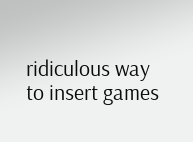ridiculous way to insert games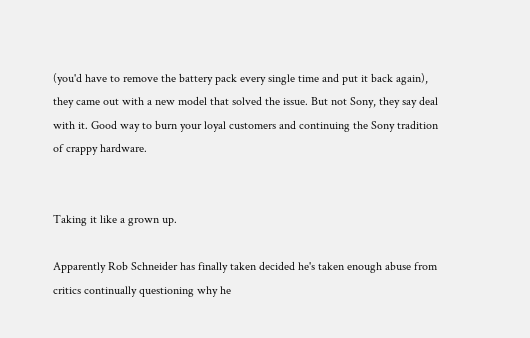(you'd have to remove the battery pack every single time and put it back again), they came out with a new model that solved the issue. But not Sony, they say deal with it. Good way to burn your loyal customers and continuing the Sony tradition of crappy hardware.


Taking it like a grown up.

Apparently Rob Schneider has finally taken decided he's taken enough abuse from critics continually questioning why he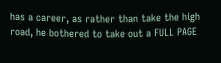has a career, as rather than take the high road, he bothered to take out a FULL PAGE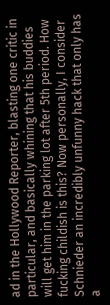ad in the Hollywood Reporter, blasting one critic in particular, and basically whining that his buddies will get him in the parking lot after 5th period. How fucking childish is this? Now personally, I consider Schnieder an incredibly unfunny hack that only has a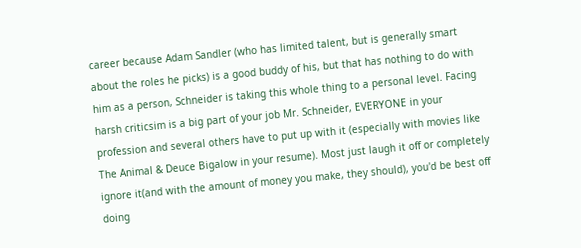career because Adam Sandler (who has limited talent, but is generally smart about the roles he picks) is a good buddy of his, but that has nothing to do with him as a person, Schneider is taking this whole thing to a personal level. Facing harsh criticsim is a big part of your job Mr. Schneider, EVERYONE in your profession and several others have to put up with it (especially with movies like The Animal & Deuce Bigalow in your resume). Most just laugh it off or completely ignore it(and with the amount of money you make, they should), you'd be best off doing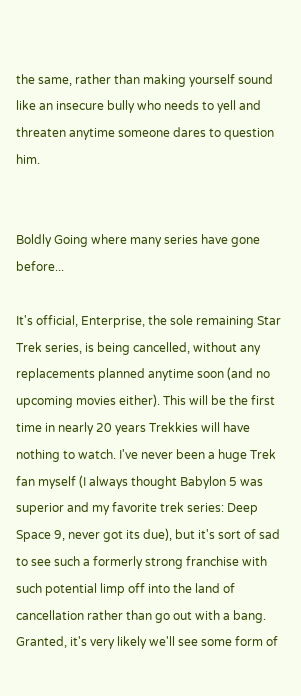the same, rather than making yourself sound like an insecure bully who needs to yell and threaten anytime someone dares to question him.


Boldly Going where many series have gone before...

It's official, Enterprise, the sole remaining Star Trek series, is being cancelled, without any replacements planned anytime soon (and no upcoming movies either). This will be the first time in nearly 20 years Trekkies will have nothing to watch. I've never been a huge Trek fan myself (I always thought Babylon 5 was superior and my favorite trek series: Deep Space 9, never got its due), but it's sort of sad to see such a formerly strong franchise with such potential limp off into the land of cancellation rather than go out with a bang. Granted, it's very likely we'll see some form of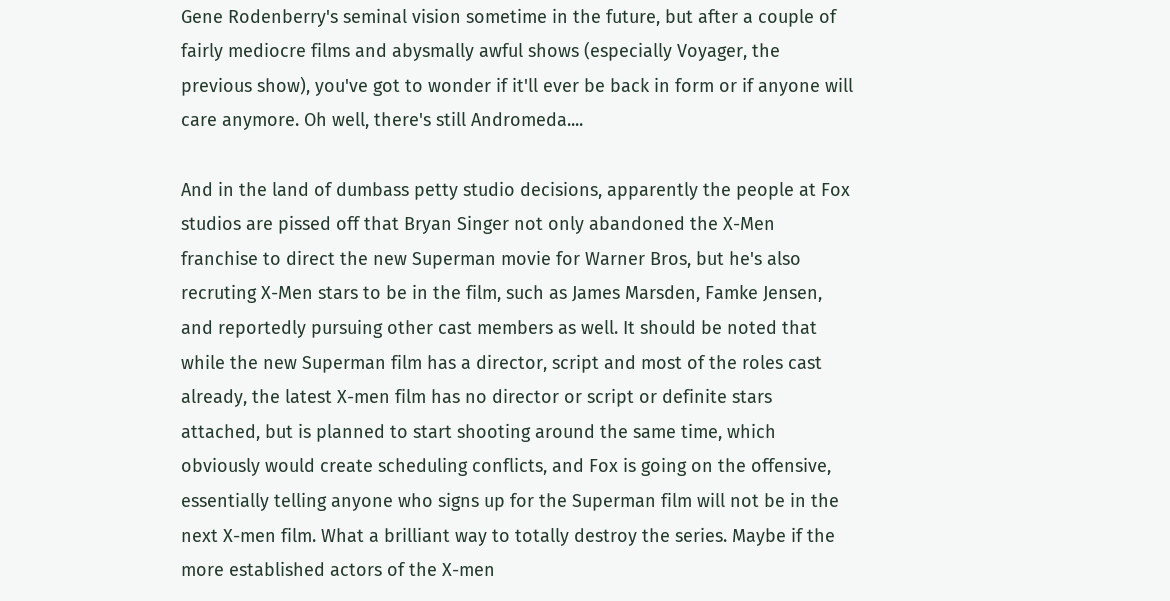Gene Rodenberry's seminal vision sometime in the future, but after a couple of fairly mediocre films and abysmally awful shows (especially Voyager, the previous show), you've got to wonder if it'll ever be back in form or if anyone will care anymore. Oh well, there's still Andromeda....

And in the land of dumbass petty studio decisions, apparently the people at Fox studios are pissed off that Bryan Singer not only abandoned the X-Men franchise to direct the new Superman movie for Warner Bros, but he's also recruting X-Men stars to be in the film, such as James Marsden, Famke Jensen, and reportedly pursuing other cast members as well. It should be noted that while the new Superman film has a director, script and most of the roles cast already, the latest X-men film has no director or script or definite stars attached, but is planned to start shooting around the same time, which obviously would create scheduling conflicts, and Fox is going on the offensive, essentially telling anyone who signs up for the Superman film will not be in the next X-men film. What a brilliant way to totally destroy the series. Maybe if the more established actors of the X-men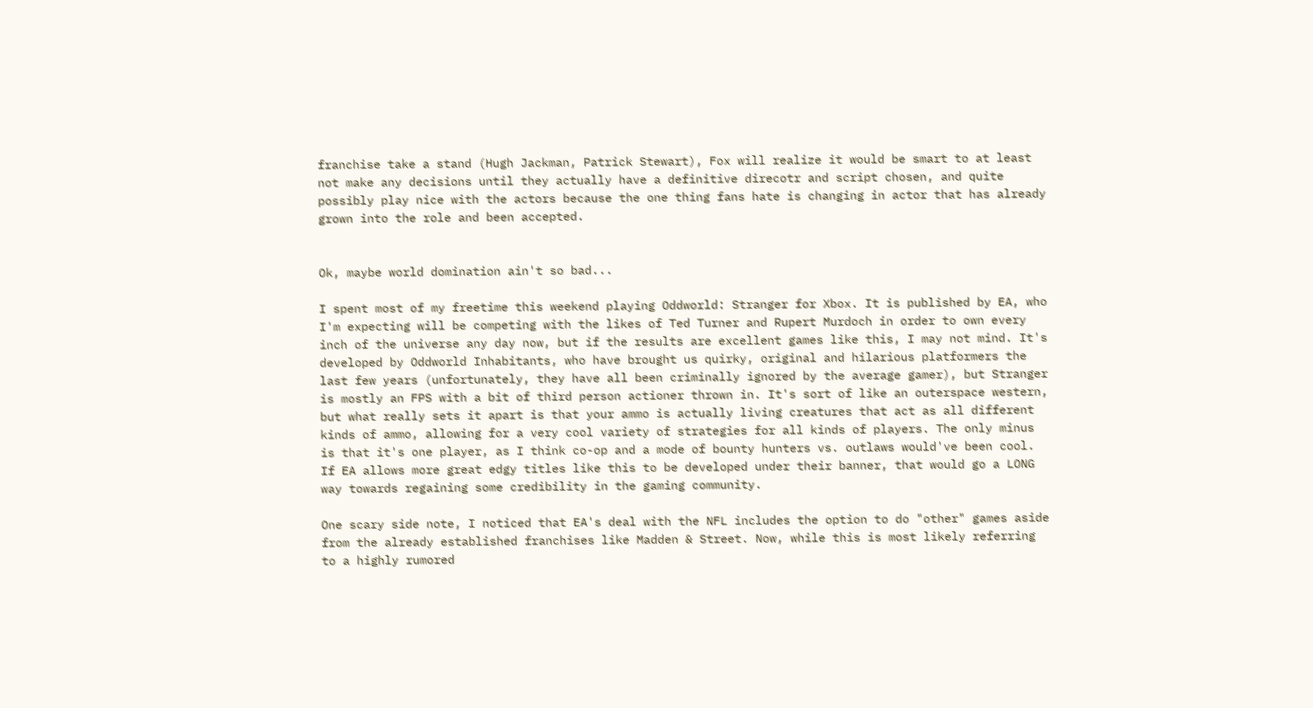franchise take a stand (Hugh Jackman, Patrick Stewart), Fox will realize it would be smart to at least not make any decisions until they actually have a definitive direcotr and script chosen, and quite possibly play nice with the actors because the one thing fans hate is changing in actor that has already grown into the role and been accepted.


Ok, maybe world domination ain't so bad...

I spent most of my freetime this weekend playing Oddworld: Stranger for Xbox. It is published by EA, who I'm expecting will be competing with the likes of Ted Turner and Rupert Murdoch in order to own every inch of the universe any day now, but if the results are excellent games like this, I may not mind. It's developed by Oddworld Inhabitants, who have brought us quirky, original and hilarious platformers the last few years (unfortunately, they have all been criminally ignored by the average gamer), but Stranger is mostly an FPS with a bit of third person actioner thrown in. It's sort of like an outerspace western, but what really sets it apart is that your ammo is actually living creatures that act as all different kinds of ammo, allowing for a very cool variety of strategies for all kinds of players. The only minus is that it's one player, as I think co-op and a mode of bounty hunters vs. outlaws would've been cool. If EA allows more great edgy titles like this to be developed under their banner, that would go a LONG way towards regaining some credibility in the gaming community.

One scary side note, I noticed that EA's deal with the NFL includes the option to do "other" games aside from the already established franchises like Madden & Street. Now, while this is most likely referring to a highly rumored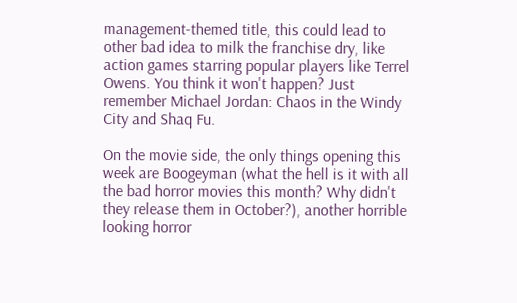management-themed title, this could lead to other bad idea to milk the franchise dry, like action games starring popular players like Terrel Owens. You think it won't happen? Just remember Michael Jordan: Chaos in the Windy City and Shaq Fu.

On the movie side, the only things opening this week are Boogeyman (what the hell is it with all the bad horror movies this month? Why didn't they release them in October?), another horrible looking horror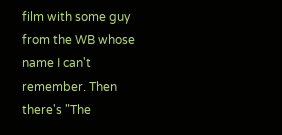film with some guy from the WB whose name I can't remember. Then there's "The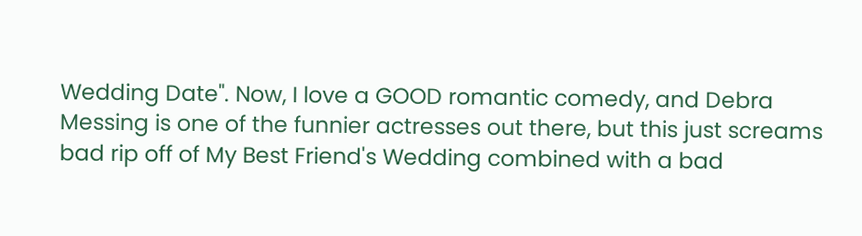Wedding Date". Now, I love a GOOD romantic comedy, and Debra Messing is one of the funnier actresses out there, but this just screams bad rip off of My Best Friend's Wedding combined with a bad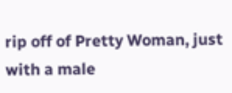rip off of Pretty Woman, just with a male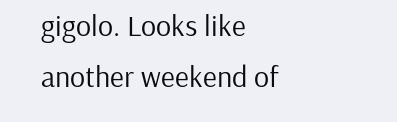gigolo. Looks like another weekend of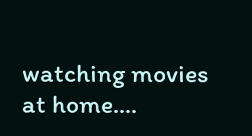watching movies at home....